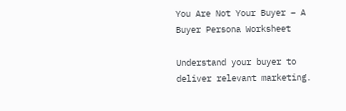You Are Not Your Buyer – A Buyer Persona Worksheet

Understand your buyer to deliver relevant marketing.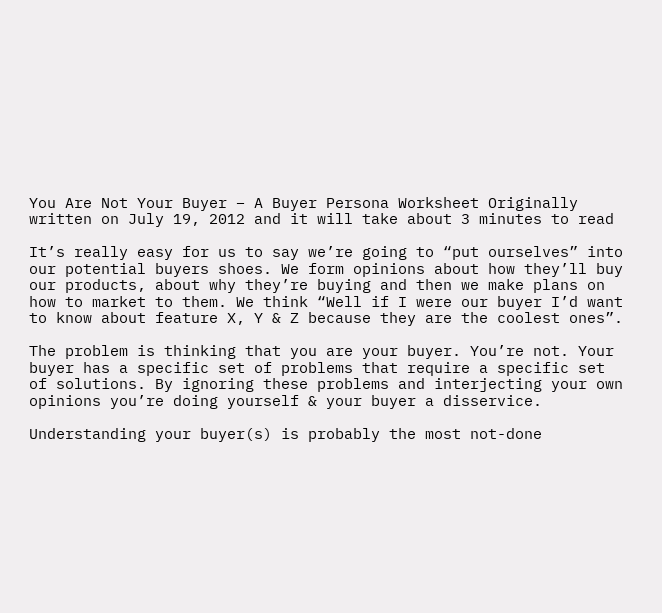You Are Not Your Buyer – A Buyer Persona Worksheet Originally written on July 19, 2012 and it will take about 3 minutes to read

It’s really easy for us to say we’re going to “put ourselves” into our potential buyers shoes. We form opinions about how they’ll buy our products, about why they’re buying and then we make plans on how to market to them. We think “Well if I were our buyer I’d want to know about feature X, Y & Z because they are the coolest ones”.

The problem is thinking that you are your buyer. You’re not. Your buyer has a specific set of problems that require a specific set of solutions. By ignoring these problems and interjecting your own opinions you’re doing yourself & your buyer a disservice.

Understanding your buyer(s) is probably the most not-done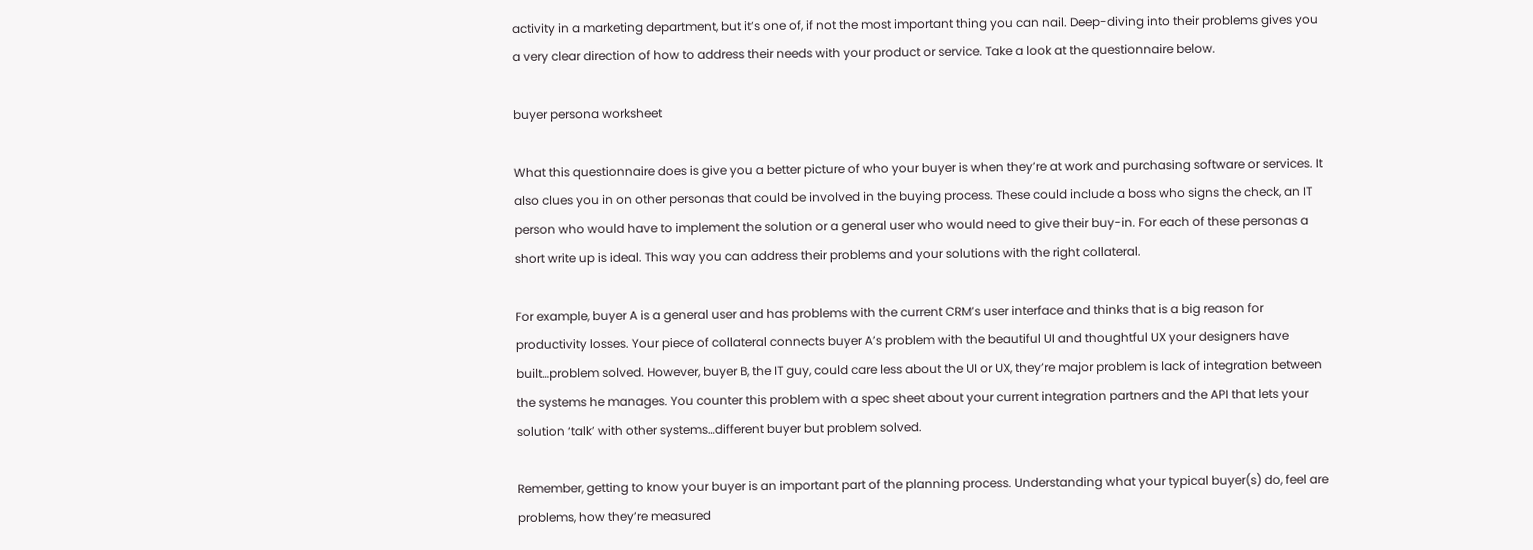activity in a marketing department, but it’s one of, if not the most important thing you can nail. Deep-diving into their problems gives you a very clear direction of how to address their needs with your product or service. Take a look at the questionnaire below.

buyer persona worksheet

What this questionnaire does is give you a better picture of who your buyer is when they’re at work and purchasing software or services. It also clues you in on other personas that could be involved in the buying process. These could include a boss who signs the check, an IT person who would have to implement the solution or a general user who would need to give their buy-in. For each of these personas a short write up is ideal. This way you can address their problems and your solutions with the right collateral.

For example, buyer A is a general user and has problems with the current CRM’s user interface and thinks that is a big reason for productivity losses. Your piece of collateral connects buyer A’s problem with the beautiful UI and thoughtful UX your designers have built…problem solved. However, buyer B, the IT guy, could care less about the UI or UX, they’re major problem is lack of integration between the systems he manages. You counter this problem with a spec sheet about your current integration partners and the API that lets your solution ‘talk’ with other systems…different buyer but problem solved.

Remember, getting to know your buyer is an important part of the planning process. Understanding what your typical buyer(s) do, feel are problems, how they’re measured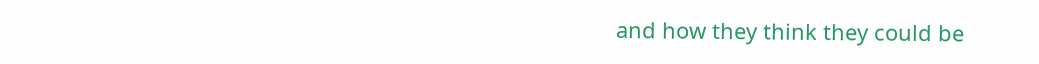and how they think they could be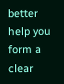better help you form a clear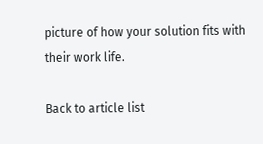picture of how your solution fits with their work life.

Back to article list